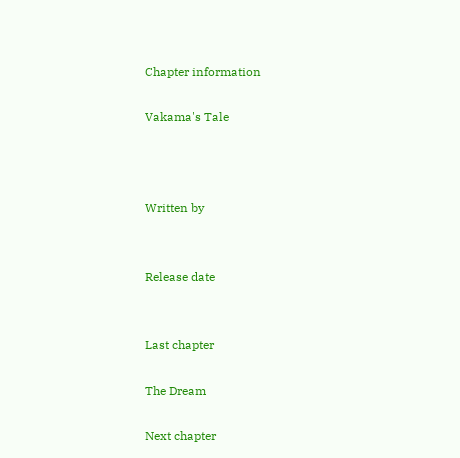Chapter information

Vakama's Tale



Written by


Release date


Last chapter

The Dream

Next chapter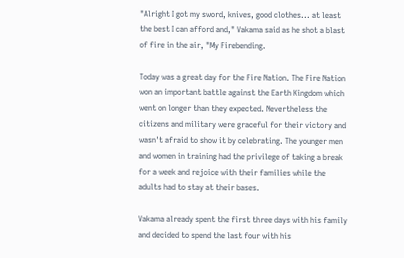"Alright I got my sword, knives, good clothes... at least the best I can afford and," Vakama said as he shot a blast of fire in the air, "My Firebending.

Today was a great day for the Fire Nation. The Fire Nation won an important battle against the Earth Kingdom which went on longer than they expected. Nevertheless the citizens and military were graceful for their victory and wasn't afraid to show it by celebrating. The younger men and women in training had the privilege of taking a break for a week and rejoice with their families while the adults had to stay at their bases.

Vakama already spent the first three days with his family and decided to spend the last four with his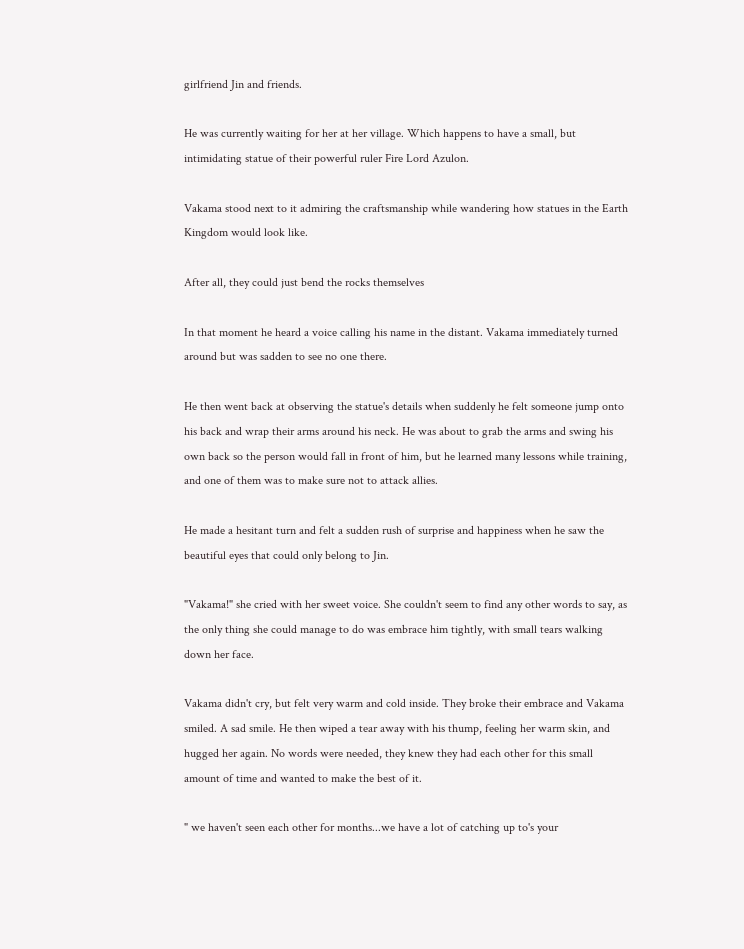girlfriend Jin and friends.

He was currently waiting for her at her village. Which happens to have a small, but intimidating statue of their powerful ruler Fire Lord Azulon.

Vakama stood next to it admiring the craftsmanship while wandering how statues in the Earth Kingdom would look like.

After all, they could just bend the rocks themselves

In that moment he heard a voice calling his name in the distant. Vakama immediately turned around but was sadden to see no one there.

He then went back at observing the statue's details when suddenly he felt someone jump onto his back and wrap their arms around his neck. He was about to grab the arms and swing his own back so the person would fall in front of him, but he learned many lessons while training, and one of them was to make sure not to attack allies.

He made a hesitant turn and felt a sudden rush of surprise and happiness when he saw the beautiful eyes that could only belong to Jin.

"Vakama!" she cried with her sweet voice. She couldn't seem to find any other words to say, as the only thing she could manage to do was embrace him tightly, with small tears walking down her face.

Vakama didn't cry, but felt very warm and cold inside. They broke their embrace and Vakama smiled. A sad smile. He then wiped a tear away with his thump, feeling her warm skin, and hugged her again. No words were needed, they knew they had each other for this small amount of time and wanted to make the best of it.

" we haven't seen each other for months...we have a lot of catching up to's your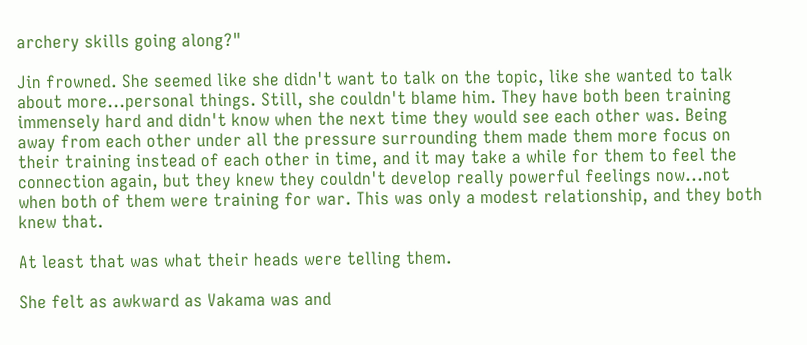archery skills going along?"

Jin frowned. She seemed like she didn't want to talk on the topic, like she wanted to talk about more...personal things. Still, she couldn't blame him. They have both been training immensely hard and didn't know when the next time they would see each other was. Being away from each other under all the pressure surrounding them made them more focus on their training instead of each other in time, and it may take a while for them to feel the connection again, but they knew they couldn't develop really powerful feelings now...not when both of them were training for war. This was only a modest relationship, and they both knew that.

At least that was what their heads were telling them.

She felt as awkward as Vakama was and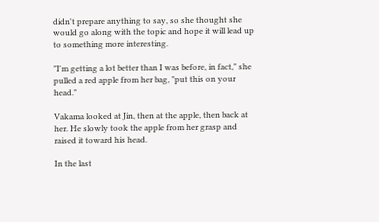didn't prepare anything to say, so she thought she would go along with the topic and hope it will lead up to something more interesting.

"I'm getting a lot better than I was before, in fact," she pulled a red apple from her bag, "put this on your head."

Vakama looked at Jin, then at the apple, then back at her. He slowly took the apple from her grasp and raised it toward his head.

In the last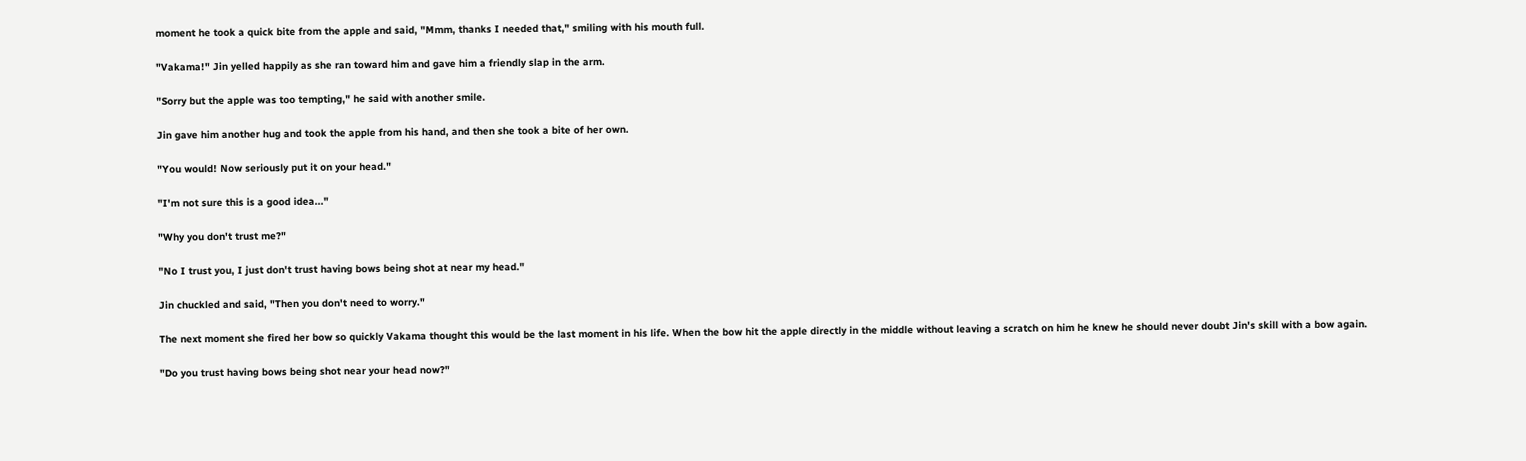moment he took a quick bite from the apple and said, "Mmm, thanks I needed that," smiling with his mouth full.

"Vakama!" Jin yelled happily as she ran toward him and gave him a friendly slap in the arm.

"Sorry but the apple was too tempting," he said with another smile.

Jin gave him another hug and took the apple from his hand, and then she took a bite of her own.

"You would! Now seriously put it on your head."

"I'm not sure this is a good idea..."

"Why you don't trust me?"

"No I trust you, I just don't trust having bows being shot at near my head."

Jin chuckled and said, "Then you don't need to worry."

The next moment she fired her bow so quickly Vakama thought this would be the last moment in his life. When the bow hit the apple directly in the middle without leaving a scratch on him he knew he should never doubt Jin's skill with a bow again.

"Do you trust having bows being shot near your head now?"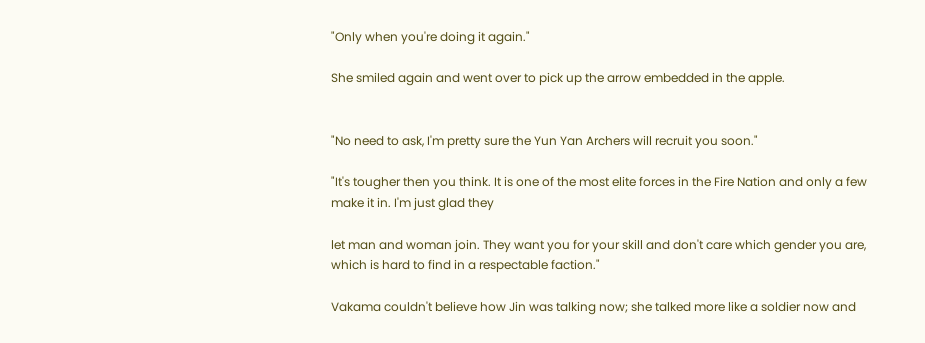"Only when you're doing it again."

She smiled again and went over to pick up the arrow embedded in the apple.


"No need to ask, I'm pretty sure the Yun Yan Archers will recruit you soon."

"It's tougher then you think. It is one of the most elite forces in the Fire Nation and only a few make it in. I'm just glad they

let man and woman join. They want you for your skill and don't care which gender you are, which is hard to find in a respectable faction."

Vakama couldn't believe how Jin was talking now; she talked more like a soldier now and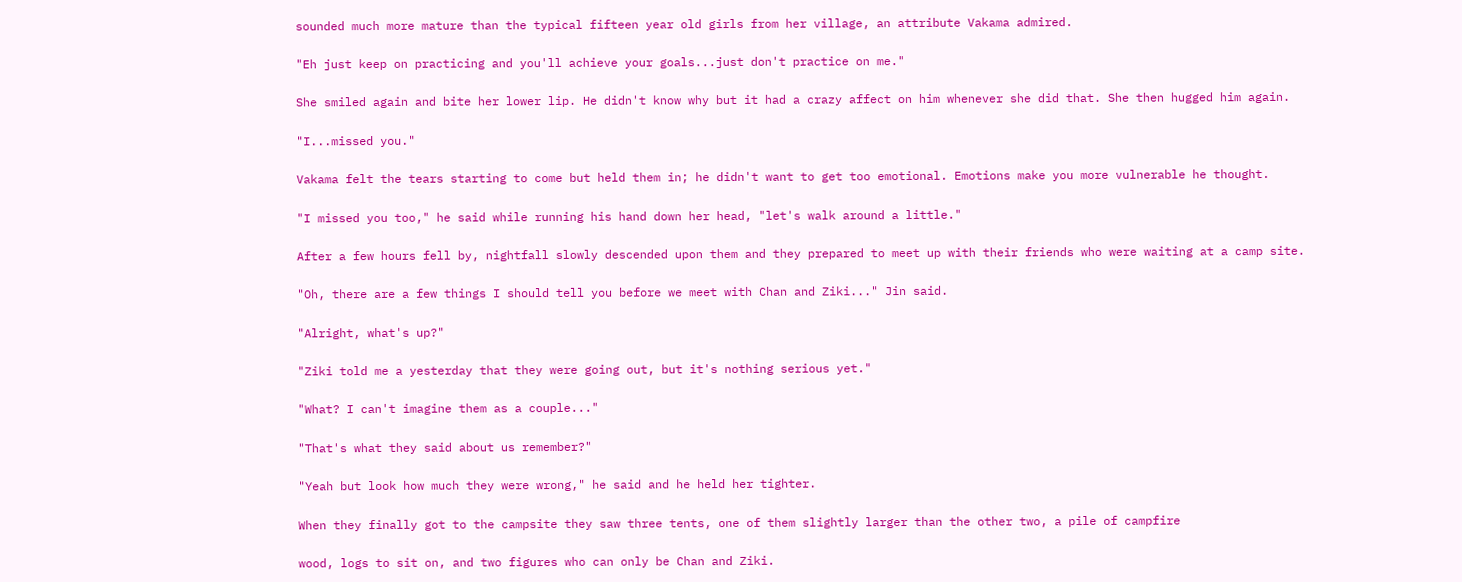sounded much more mature than the typical fifteen year old girls from her village, an attribute Vakama admired.

"Eh just keep on practicing and you'll achieve your goals...just don't practice on me."

She smiled again and bite her lower lip. He didn't know why but it had a crazy affect on him whenever she did that. She then hugged him again.

"I...missed you."

Vakama felt the tears starting to come but held them in; he didn't want to get too emotional. Emotions make you more vulnerable he thought.

"I missed you too," he said while running his hand down her head, "let's walk around a little."

After a few hours fell by, nightfall slowly descended upon them and they prepared to meet up with their friends who were waiting at a camp site.

"Oh, there are a few things I should tell you before we meet with Chan and Ziki..." Jin said.

"Alright, what's up?"

"Ziki told me a yesterday that they were going out, but it's nothing serious yet."

"What? I can't imagine them as a couple..."

"That's what they said about us remember?"

"Yeah but look how much they were wrong," he said and he held her tighter.

When they finally got to the campsite they saw three tents, one of them slightly larger than the other two, a pile of campfire

wood, logs to sit on, and two figures who can only be Chan and Ziki.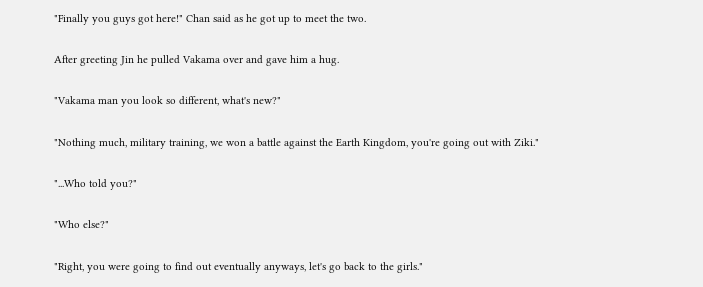"Finally you guys got here!" Chan said as he got up to meet the two.

After greeting Jin he pulled Vakama over and gave him a hug.

"Vakama man you look so different, what's new?"

"Nothing much, military training, we won a battle against the Earth Kingdom, you're going out with Ziki."

"...Who told you?"

"Who else?"

"Right, you were going to find out eventually anyways, let's go back to the girls."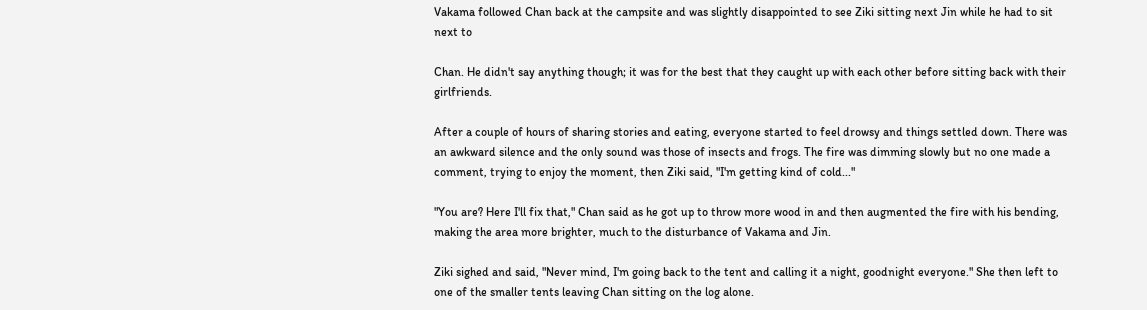Vakama followed Chan back at the campsite and was slightly disappointed to see Ziki sitting next Jin while he had to sit next to

Chan. He didn't say anything though; it was for the best that they caught up with each other before sitting back with their girlfriends.

After a couple of hours of sharing stories and eating, everyone started to feel drowsy and things settled down. There was an awkward silence and the only sound was those of insects and frogs. The fire was dimming slowly but no one made a comment, trying to enjoy the moment, then Ziki said, "I'm getting kind of cold..."

"You are? Here I'll fix that," Chan said as he got up to throw more wood in and then augmented the fire with his bending, making the area more brighter, much to the disturbance of Vakama and Jin.

Ziki sighed and said, "Never mind, I'm going back to the tent and calling it a night, goodnight everyone." She then left to one of the smaller tents leaving Chan sitting on the log alone.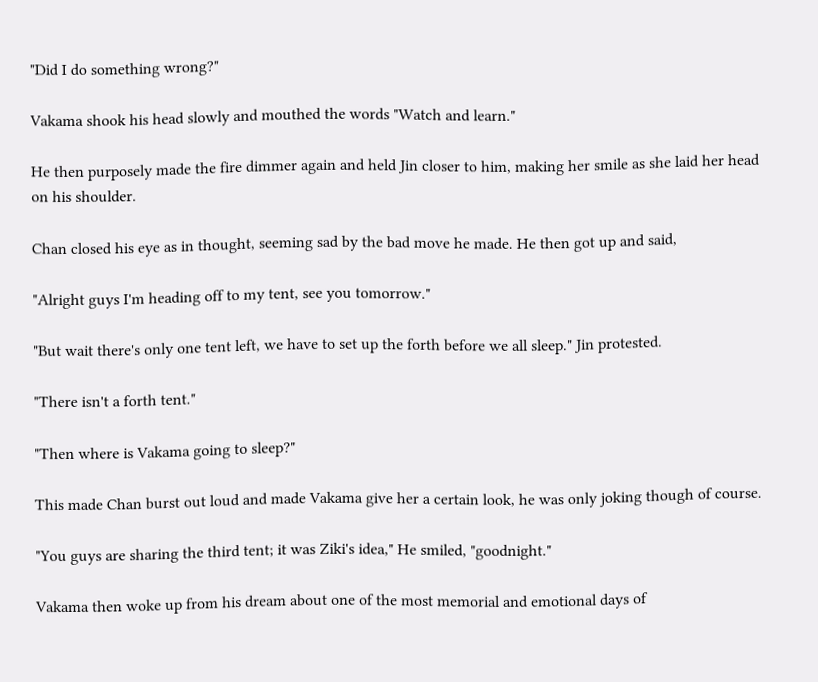"Did I do something wrong?"

Vakama shook his head slowly and mouthed the words "Watch and learn."

He then purposely made the fire dimmer again and held Jin closer to him, making her smile as she laid her head on his shoulder.

Chan closed his eye as in thought, seeming sad by the bad move he made. He then got up and said,

"Alright guys I'm heading off to my tent, see you tomorrow."

"But wait there's only one tent left, we have to set up the forth before we all sleep." Jin protested.

"There isn't a forth tent."

"Then where is Vakama going to sleep?"

This made Chan burst out loud and made Vakama give her a certain look, he was only joking though of course.

"You guys are sharing the third tent; it was Ziki's idea," He smiled, "goodnight."

Vakama then woke up from his dream about one of the most memorial and emotional days of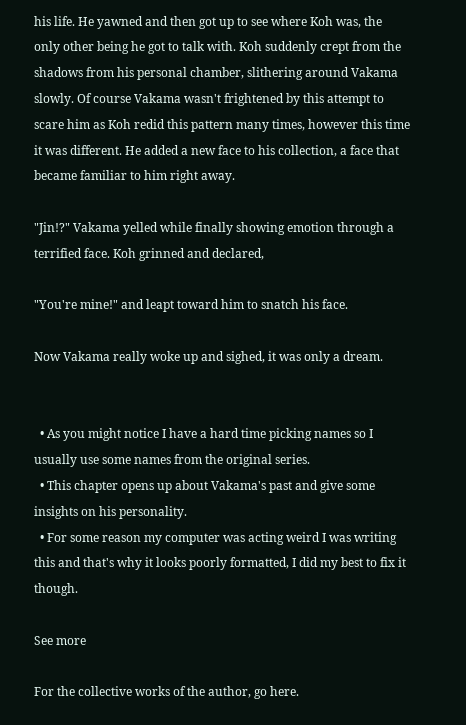his life. He yawned and then got up to see where Koh was, the only other being he got to talk with. Koh suddenly crept from the shadows from his personal chamber, slithering around Vakama slowly. Of course Vakama wasn't frightened by this attempt to scare him as Koh redid this pattern many times, however this time it was different. He added a new face to his collection, a face that became familiar to him right away.

"Jin!?" Vakama yelled while finally showing emotion through a terrified face. Koh grinned and declared,

"You're mine!" and leapt toward him to snatch his face.

Now Vakama really woke up and sighed, it was only a dream.


  • As you might notice I have a hard time picking names so I usually use some names from the original series.
  • This chapter opens up about Vakama's past and give some insights on his personality.
  • For some reason my computer was acting weird I was writing this and that's why it looks poorly formatted, I did my best to fix it though.

See more

For the collective works of the author, go here.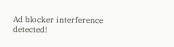Ad blocker interference detected!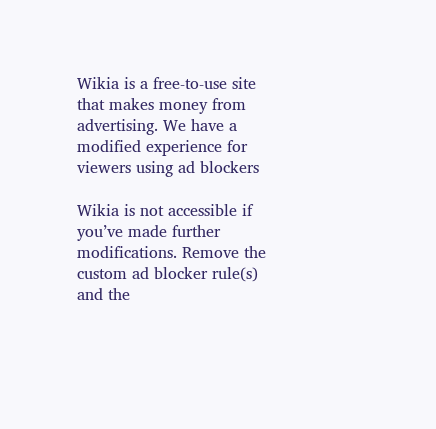Wikia is a free-to-use site that makes money from advertising. We have a modified experience for viewers using ad blockers

Wikia is not accessible if you’ve made further modifications. Remove the custom ad blocker rule(s) and the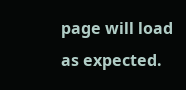page will load as expected.